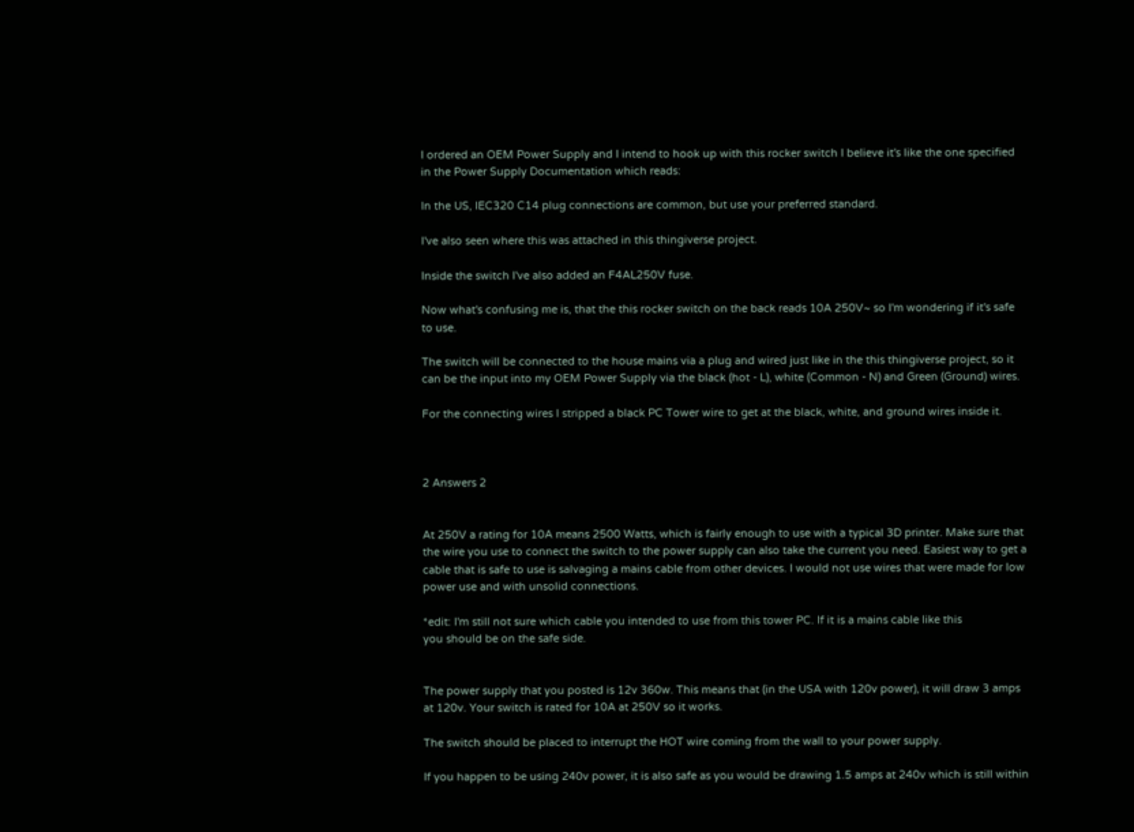I ordered an OEM Power Supply and I intend to hook up with this rocker switch I believe it's like the one specified in the Power Supply Documentation which reads:

In the US, IEC320 C14 plug connections are common, but use your preferred standard.

I've also seen where this was attached in this thingiverse project.

Inside the switch I've also added an F4AL250V fuse.

Now what's confusing me is, that the this rocker switch on the back reads 10A 250V~ so I'm wondering if it's safe to use.

The switch will be connected to the house mains via a plug and wired just like in the this thingiverse project, so it can be the input into my OEM Power Supply via the black (hot - L), white (Common - N) and Green (Ground) wires.

For the connecting wires I stripped a black PC Tower wire to get at the black, white, and ground wires inside it.



2 Answers 2


At 250V a rating for 10A means 2500 Watts, which is fairly enough to use with a typical 3D printer. Make sure that the wire you use to connect the switch to the power supply can also take the current you need. Easiest way to get a cable that is safe to use is salvaging a mains cable from other devices. I would not use wires that were made for low power use and with unsolid connections.

*edit: I'm still not sure which cable you intended to use from this tower PC. If it is a mains cable like this
you should be on the safe side.


The power supply that you posted is 12v 360w. This means that (in the USA with 120v power), it will draw 3 amps at 120v. Your switch is rated for 10A at 250V so it works.

The switch should be placed to interrupt the HOT wire coming from the wall to your power supply.

If you happen to be using 240v power, it is also safe as you would be drawing 1.5 amps at 240v which is still within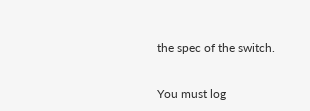the spec of the switch.


You must log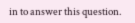in to answer this question.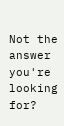Not the answer you're looking for?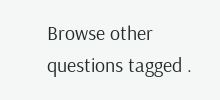Browse other questions tagged .